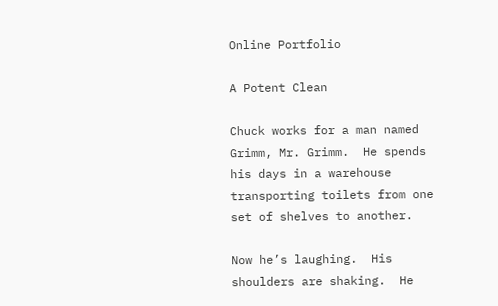Online Portfolio

A Potent Clean

Chuck works for a man named Grimm, Mr. Grimm.  He spends his days in a warehouse transporting toilets from one set of shelves to another.

Now he’s laughing.  His shoulders are shaking.  He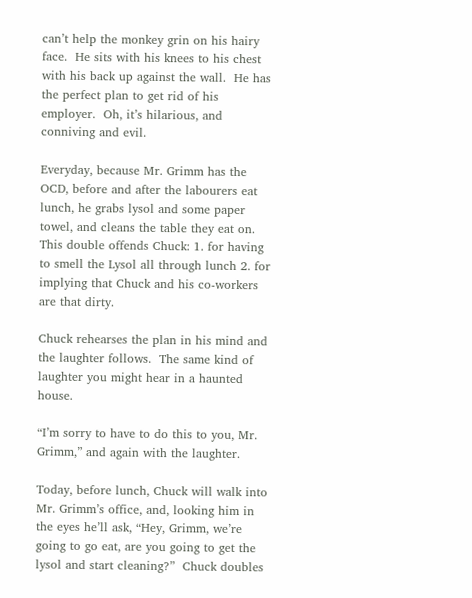can’t help the monkey grin on his hairy face.  He sits with his knees to his chest with his back up against the wall.  He has the perfect plan to get rid of his employer.  Oh, it’s hilarious, and conniving and evil.

Everyday, because Mr. Grimm has the OCD, before and after the labourers eat lunch, he grabs lysol and some paper towel, and cleans the table they eat on.  This double offends Chuck: 1. for having to smell the Lysol all through lunch 2. for implying that Chuck and his co-workers are that dirty.

Chuck rehearses the plan in his mind and the laughter follows.  The same kind of laughter you might hear in a haunted house.

“I’m sorry to have to do this to you, Mr. Grimm,” and again with the laughter.

Today, before lunch, Chuck will walk into Mr. Grimm’s office, and, looking him in the eyes he’ll ask, “Hey, Grimm, we’re going to go eat, are you going to get the lysol and start cleaning?”  Chuck doubles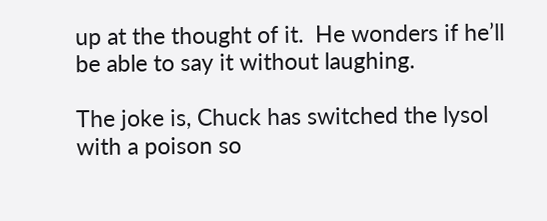up at the thought of it.  He wonders if he’ll be able to say it without laughing.

The joke is, Chuck has switched the lysol with a poison so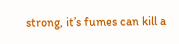strong, it’s fumes can kill a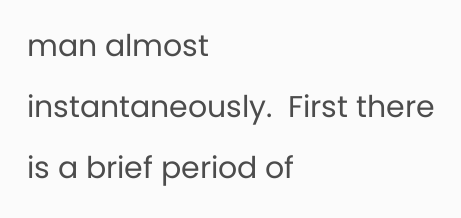man almost instantaneously.  First there is a brief period of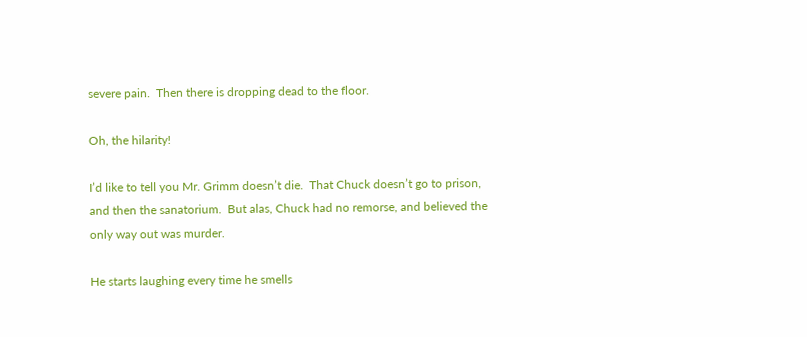severe pain.  Then there is dropping dead to the floor.

Oh, the hilarity!

I’d like to tell you Mr. Grimm doesn’t die.  That Chuck doesn’t go to prison, and then the sanatorium.  But alas, Chuck had no remorse, and believed the only way out was murder.

He starts laughing every time he smells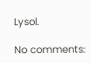Lysol.

No comments: